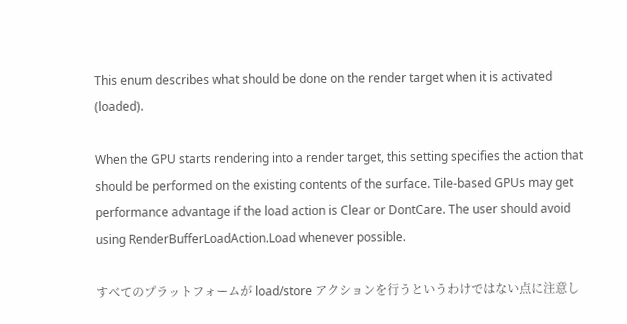This enum describes what should be done on the render target when it is activated (loaded).

When the GPU starts rendering into a render target, this setting specifies the action that should be performed on the existing contents of the surface. Tile-based GPUs may get performance advantage if the load action is Clear or DontCare. The user should avoid using RenderBufferLoadAction.Load whenever possible.

すべてのプラットフォームが load/store アクションを行うというわけではない点に注意し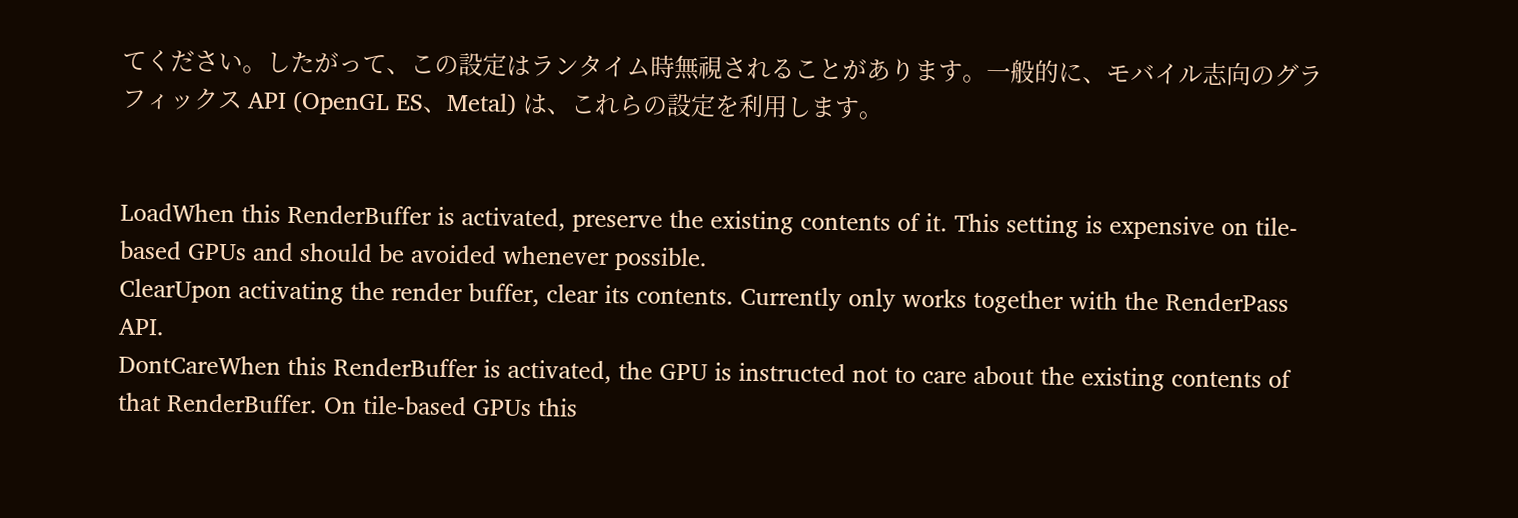てください。したがって、この設定はランタイム時無視されることがあります。一般的に、モバイル志向のグラフィックス API (OpenGL ES、Metal) は、これらの設定を利用します。


LoadWhen this RenderBuffer is activated, preserve the existing contents of it. This setting is expensive on tile-based GPUs and should be avoided whenever possible.
ClearUpon activating the render buffer, clear its contents. Currently only works together with the RenderPass API.
DontCareWhen this RenderBuffer is activated, the GPU is instructed not to care about the existing contents of that RenderBuffer. On tile-based GPUs this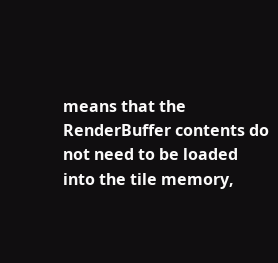means that the RenderBuffer contents do not need to be loaded into the tile memory,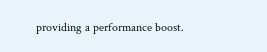providing a performance boost.